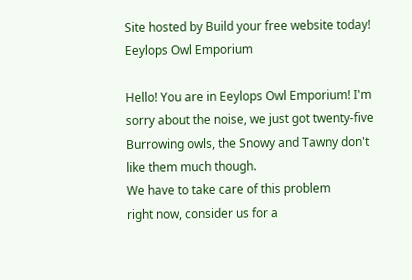Site hosted by Build your free website today!
Eeylops Owl Emporium

Hello! You are in Eeylops Owl Emporium! I'm sorry about the noise, we just got twenty-five Burrowing owls, the Snowy and Tawny don't like them much though.
We have to take care of this problem
right now, consider us for a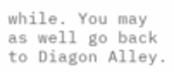while. You may as well go back to Diagon Alley.